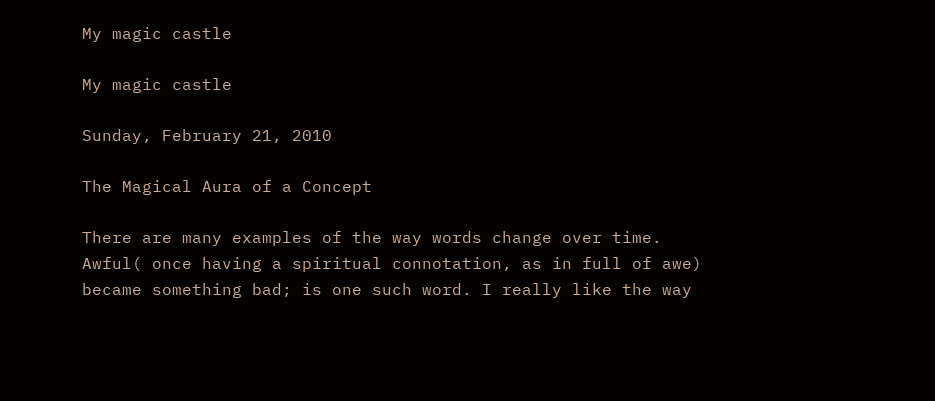My magic castle

My magic castle

Sunday, February 21, 2010

The Magical Aura of a Concept

There are many examples of the way words change over time. Awful( once having a spiritual connotation, as in full of awe) became something bad; is one such word. I really like the way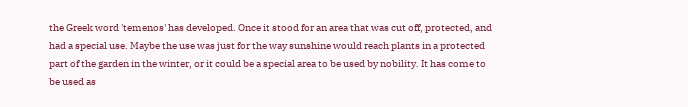the Greek word 'temenos' has developed. Once it stood for an area that was cut off, protected, and had a special use. Maybe the use was just for the way sunshine would reach plants in a protected part of the garden in the winter, or it could be a special area to be used by nobility. It has come to be used as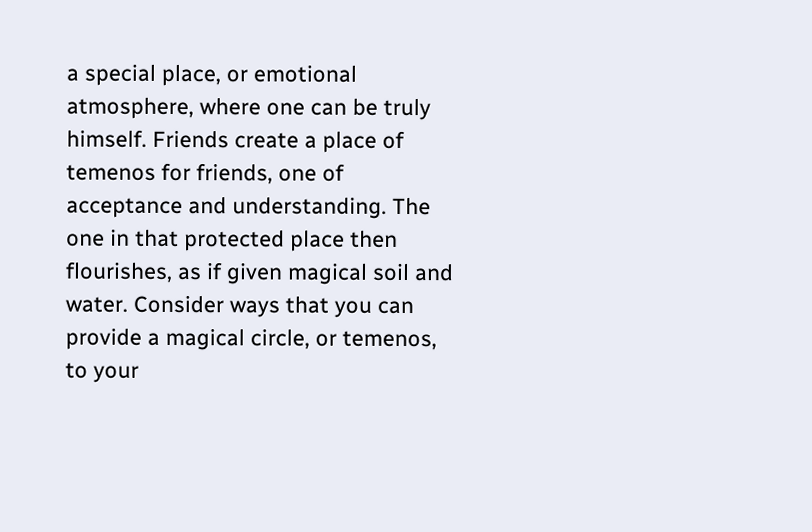a special place, or emotional atmosphere, where one can be truly himself. Friends create a place of temenos for friends, one of acceptance and understanding. The one in that protected place then flourishes, as if given magical soil and water. Consider ways that you can provide a magical circle, or temenos, to your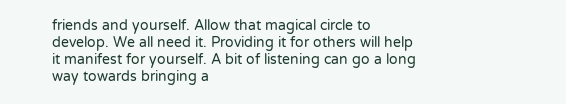friends and yourself. Allow that magical circle to develop. We all need it. Providing it for others will help it manifest for yourself. A bit of listening can go a long way towards bringing a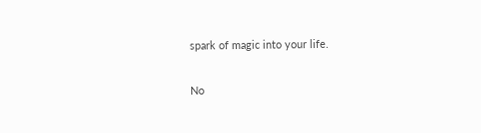spark of magic into your life.

No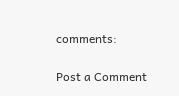comments:

Post a Comment